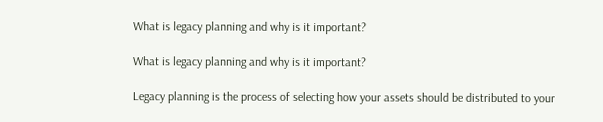What is legacy planning and why is it important?

What is legacy planning and why is it important?

Legacy planning is the process of selecting how your assets should be distributed to your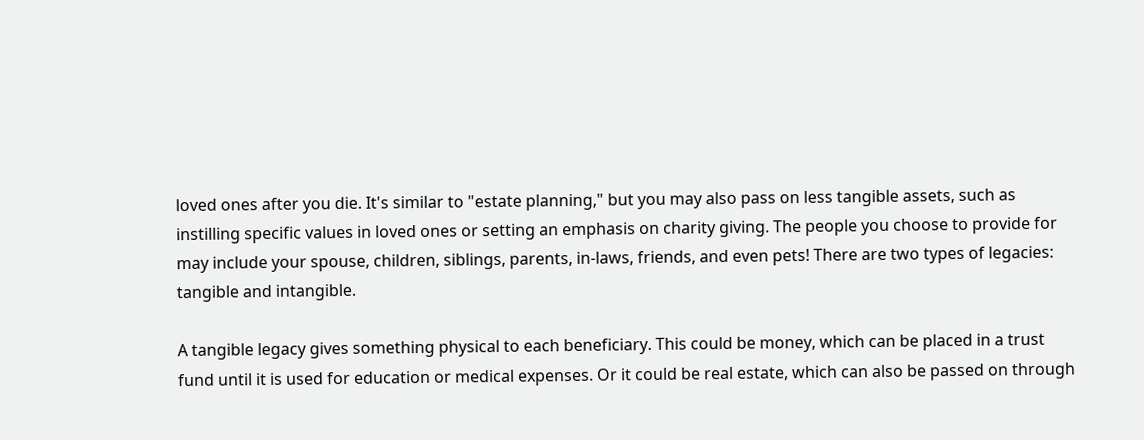loved ones after you die. It's similar to "estate planning," but you may also pass on less tangible assets, such as instilling specific values in loved ones or setting an emphasis on charity giving. The people you choose to provide for may include your spouse, children, siblings, parents, in-laws, friends, and even pets! There are two types of legacies: tangible and intangible.

A tangible legacy gives something physical to each beneficiary. This could be money, which can be placed in a trust fund until it is used for education or medical expenses. Or it could be real estate, which can also be passed on through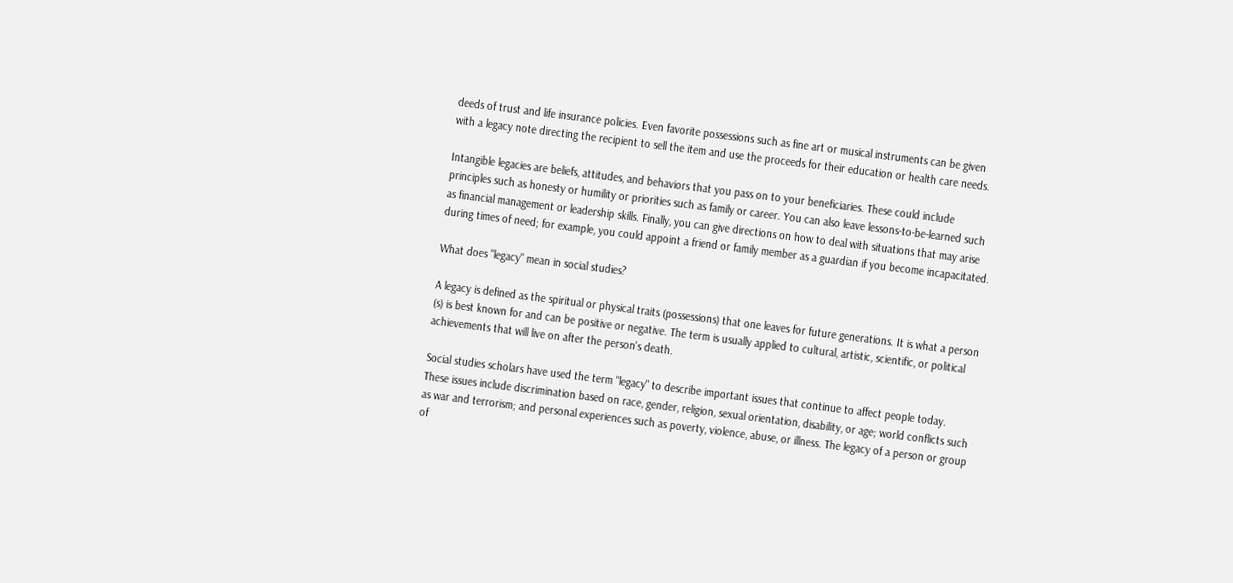deeds of trust and life insurance policies. Even favorite possessions such as fine art or musical instruments can be given with a legacy note directing the recipient to sell the item and use the proceeds for their education or health care needs.

Intangible legacies are beliefs, attitudes, and behaviors that you pass on to your beneficiaries. These could include principles such as honesty or humility or priorities such as family or career. You can also leave lessons-to-be-learned such as financial management or leadership skills. Finally, you can give directions on how to deal with situations that may arise during times of need; for example, you could appoint a friend or family member as a guardian if you become incapacitated.

What does "legacy" mean in social studies?

A legacy is defined as the spiritual or physical traits (possessions) that one leaves for future generations. It is what a person (s) is best known for and can be positive or negative. The term is usually applied to cultural, artistic, scientific, or political achievements that will live on after the person's death.

Social studies scholars have used the term "legacy" to describe important issues that continue to affect people today. These issues include discrimination based on race, gender, religion, sexual orientation, disability, or age; world conflicts such as war and terrorism; and personal experiences such as poverty, violence, abuse, or illness. The legacy of a person or group of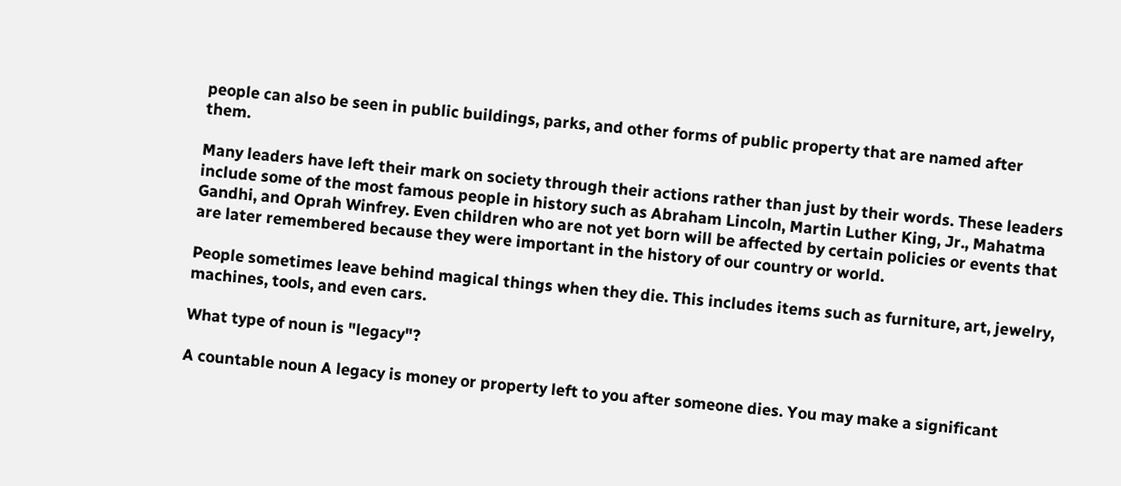people can also be seen in public buildings, parks, and other forms of public property that are named after them.

Many leaders have left their mark on society through their actions rather than just by their words. These leaders include some of the most famous people in history such as Abraham Lincoln, Martin Luther King, Jr., Mahatma Gandhi, and Oprah Winfrey. Even children who are not yet born will be affected by certain policies or events that are later remembered because they were important in the history of our country or world.

People sometimes leave behind magical things when they die. This includes items such as furniture, art, jewelry, machines, tools, and even cars.

What type of noun is "legacy"?

A countable noun A legacy is money or property left to you after someone dies. You may make a significant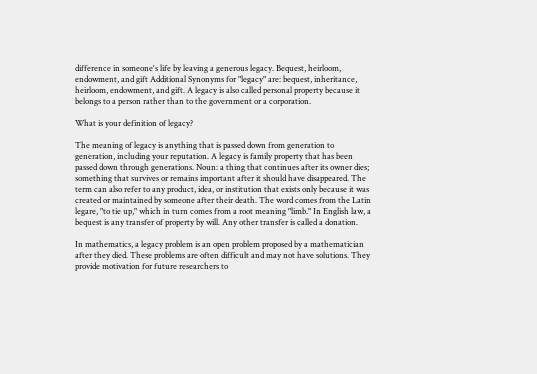difference in someone's life by leaving a generous legacy. Bequest, heirloom, endowment, and gift Additional Synonyms for "legacy" are: bequest, inheritance, heirloom, endowment, and gift. A legacy is also called personal property because it belongs to a person rather than to the government or a corporation.

What is your definition of legacy?

The meaning of legacy is anything that is passed down from generation to generation, including your reputation. A legacy is family property that has been passed down through generations. Noun: a thing that continues after its owner dies; something that survives or remains important after it should have disappeared. The term can also refer to any product, idea, or institution that exists only because it was created or maintained by someone after their death. The word comes from the Latin legare, "to tie up," which in turn comes from a root meaning "limb." In English law, a bequest is any transfer of property by will. Any other transfer is called a donation.

In mathematics, a legacy problem is an open problem proposed by a mathematician after they died. These problems are often difficult and may not have solutions. They provide motivation for future researchers to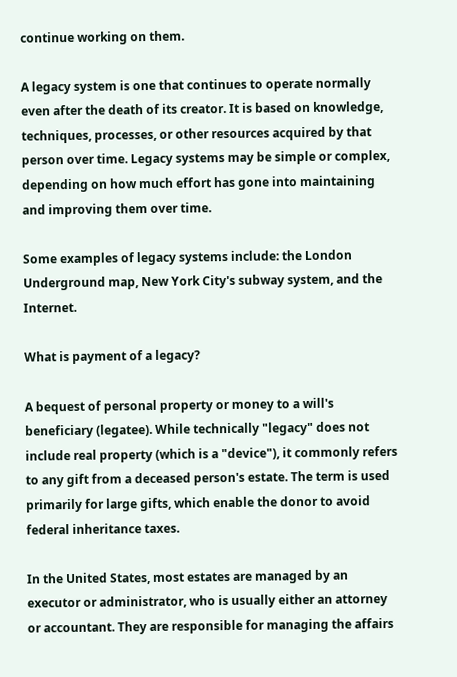continue working on them.

A legacy system is one that continues to operate normally even after the death of its creator. It is based on knowledge, techniques, processes, or other resources acquired by that person over time. Legacy systems may be simple or complex, depending on how much effort has gone into maintaining and improving them over time.

Some examples of legacy systems include: the London Underground map, New York City's subway system, and the Internet.

What is payment of a legacy?

A bequest of personal property or money to a will's beneficiary (legatee). While technically "legacy" does not include real property (which is a "device"), it commonly refers to any gift from a deceased person's estate. The term is used primarily for large gifts, which enable the donor to avoid federal inheritance taxes.

In the United States, most estates are managed by an executor or administrator, who is usually either an attorney or accountant. They are responsible for managing the affairs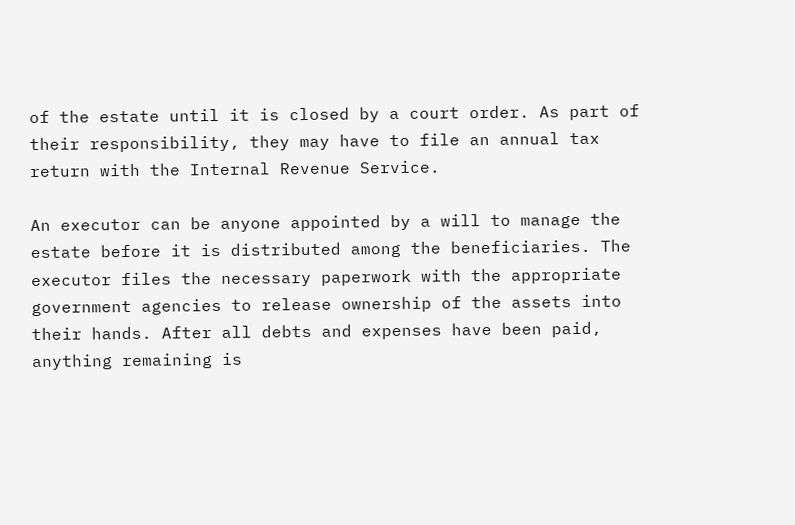of the estate until it is closed by a court order. As part of their responsibility, they may have to file an annual tax return with the Internal Revenue Service.

An executor can be anyone appointed by a will to manage the estate before it is distributed among the beneficiaries. The executor files the necessary paperwork with the appropriate government agencies to release ownership of the assets into their hands. After all debts and expenses have been paid, anything remaining is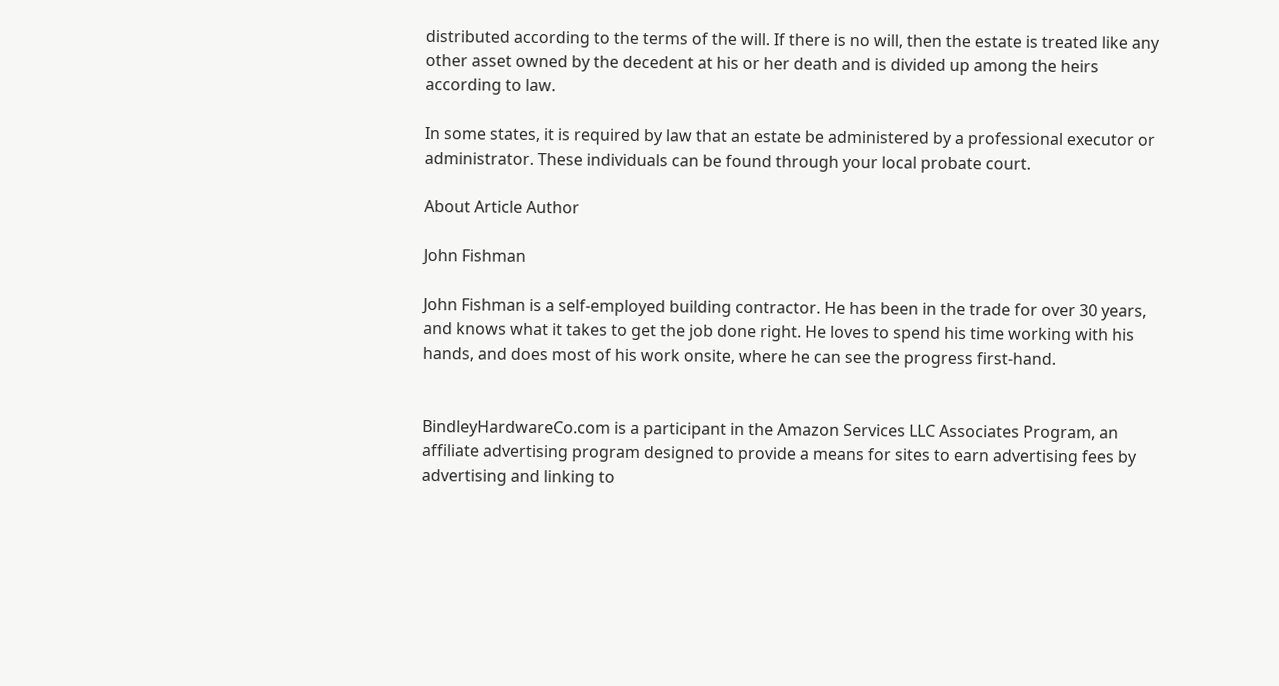distributed according to the terms of the will. If there is no will, then the estate is treated like any other asset owned by the decedent at his or her death and is divided up among the heirs according to law.

In some states, it is required by law that an estate be administered by a professional executor or administrator. These individuals can be found through your local probate court.

About Article Author

John Fishman

John Fishman is a self-employed building contractor. He has been in the trade for over 30 years, and knows what it takes to get the job done right. He loves to spend his time working with his hands, and does most of his work onsite, where he can see the progress first-hand.


BindleyHardwareCo.com is a participant in the Amazon Services LLC Associates Program, an affiliate advertising program designed to provide a means for sites to earn advertising fees by advertising and linking to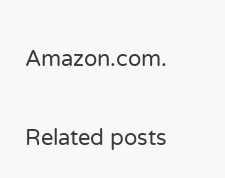Amazon.com.

Related posts